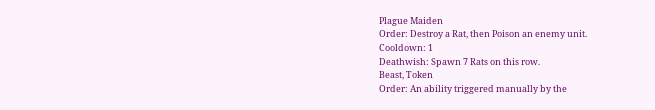Plague Maiden
Order: Destroy a Rat, then Poison an enemy unit.
Cooldown: 1
Deathwish: Spawn 7 Rats on this row.
Beast, Token
Order: An ability triggered manually by the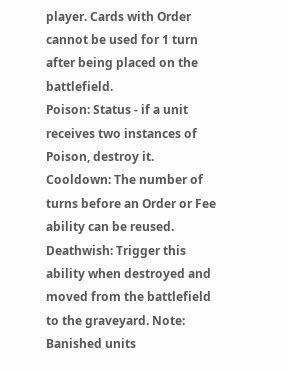player. Cards with Order cannot be used for 1 turn after being placed on the battlefield.
Poison: Status - if a unit receives two instances of Poison, destroy it.
Cooldown: The number of turns before an Order or Fee ability can be reused.
Deathwish: Trigger this ability when destroyed and moved from the battlefield to the graveyard. Note: Banished units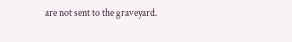are not sent to the graveyard.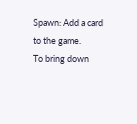Spawn: Add a card to the game.
To bring down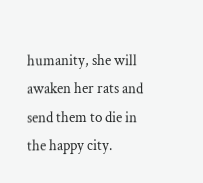humanity, she will awaken her rats and send them to die in the happy city.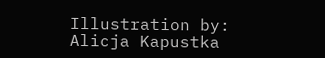Illustration by: Alicja Kapustka